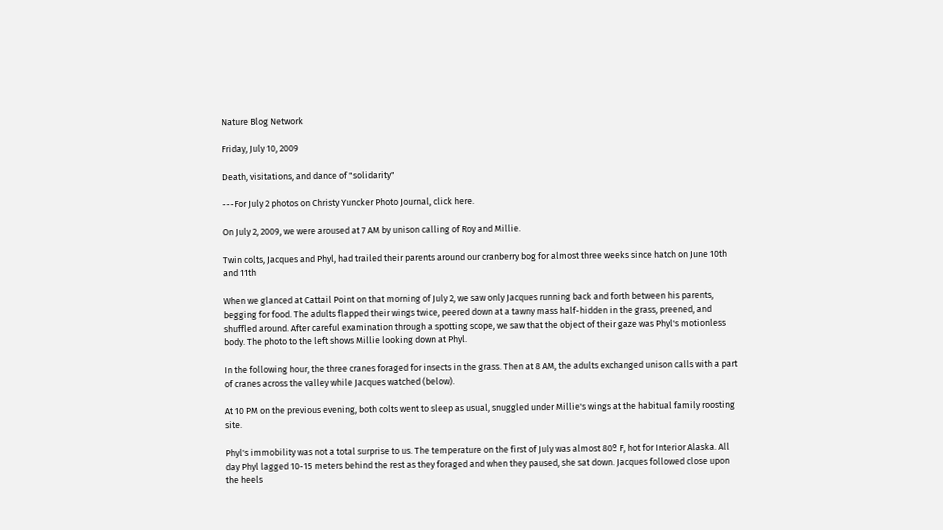Nature Blog Network

Friday, July 10, 2009

Death, visitations, and dance of "solidarity"

---For July 2 photos on Christy Yuncker Photo Journal, click here.

On July 2, 2009, we were aroused at 7 AM by unison calling of Roy and Millie.

Twin colts, Jacques and Phyl, had trailed their parents around our cranberry bog for almost three weeks since hatch on June 10th and 11th

When we glanced at Cattail Point on that morning of July 2, we saw only Jacques running back and forth between his parents, begging for food. The adults flapped their wings twice, peered down at a tawny mass half-hidden in the grass, preened, and shuffled around. After careful examination through a spotting scope, we saw that the object of their gaze was Phyl's motionless body. The photo to the left shows Millie looking down at Phyl.

In the following hour, the three cranes foraged for insects in the grass. Then at 8 AM, the adults exchanged unison calls with a part of cranes across the valley while Jacques watched (below).

At 10 PM on the previous evening, both colts went to sleep as usual, snuggled under Millie's wings at the habitual family roosting site.

Phyl's immobility was not a total surprise to us. The temperature on the first of July was almost 80º F, hot for Interior Alaska. All day Phyl lagged 10-15 meters behind the rest as they foraged and when they paused, she sat down. Jacques followed close upon the heels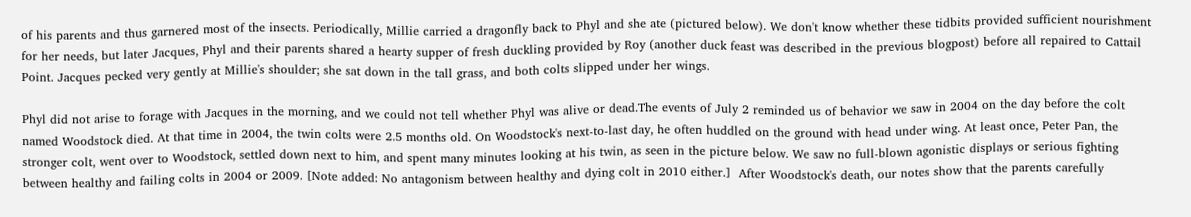of his parents and thus garnered most of the insects. Periodically, Millie carried a dragonfly back to Phyl and she ate (pictured below). We don't know whether these tidbits provided sufficient nourishment for her needs, but later Jacques, Phyl and their parents shared a hearty supper of fresh duckling provided by Roy (another duck feast was described in the previous blogpost) before all repaired to Cattail Point. Jacques pecked very gently at Millie's shoulder; she sat down in the tall grass, and both colts slipped under her wings.

Phyl did not arise to forage with Jacques in the morning, and we could not tell whether Phyl was alive or dead.The events of July 2 reminded us of behavior we saw in 2004 on the day before the colt named Woodstock died. At that time in 2004, the twin colts were 2.5 months old. On Woodstock's next-to-last day, he often huddled on the ground with head under wing. At least once, Peter Pan, the stronger colt, went over to Woodstock, settled down next to him, and spent many minutes looking at his twin, as seen in the picture below. We saw no full-blown agonistic displays or serious fighting between healthy and failing colts in 2004 or 2009. [Note added: No antagonism between healthy and dying colt in 2010 either.]  After Woodstock's death, our notes show that the parents carefully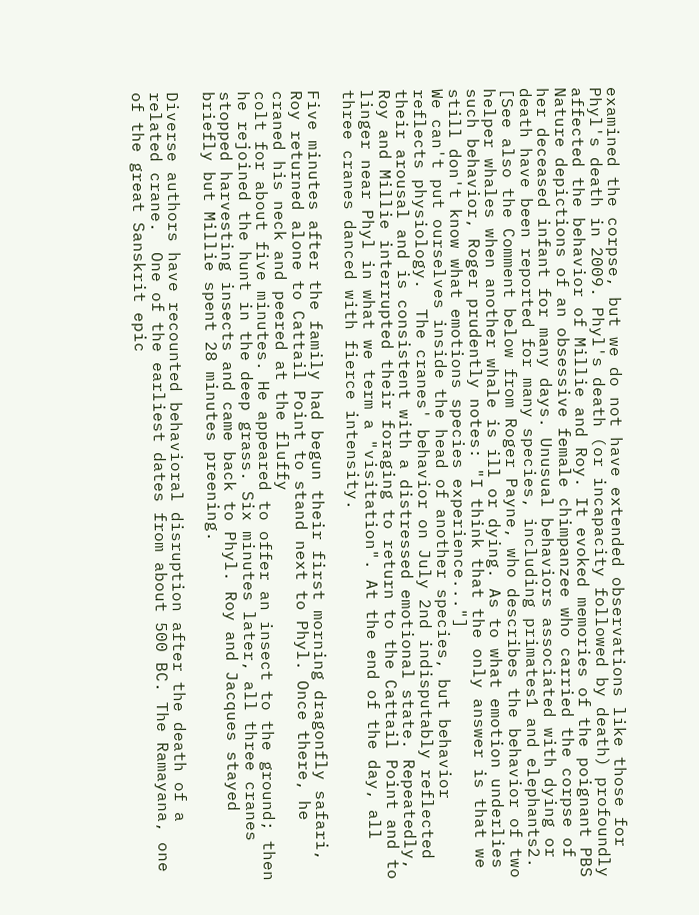examined the corpse, but we do not have extended observations like those for Phyl's death in 2009. Phyl's death (or incapacity followed by death) profoundly affected the behavior of Millie and Roy. It evoked memories of the poignant PBS Nature depictions of an obsessive female chimpanzee who carried the corpse of her deceased infant for many days. Unusual behaviors associated with dying or death have been reported for many species, including primates1 and elephants2.
[See also the Comment below from Roger Payne, who describes the behavior of two helper whales when another whale is ill or dying. As to what emotion underlies such behavior, Roger prudently notes: "I think that the only answer is that we still don't know what emotions species experience..."]
We can't put ourselves inside the head of another species, but behavior reflects physiology.  The cranes' behavior on July 2nd indisputably reflected their arousal and is consistent with a distressed emotional state. Repeatedly, Roy and Millie interrupted their foraging to return to the Cattail Point and to linger near Phyl in what we term a "visitation". At the end of the day, all three cranes danced with fierce intensity.

Five minutes after the family had begun their first morning dragonfly safari, Roy returned alone to Cattail Point to stand next to Phyl. Once there, he craned his neck and peered at the fluffy
colt for about five minutes. He appeared to offer an insect to the ground; then he rejoined the hunt in the deep grass. Six minutes later, all three cranes stopped harvesting insects and came back to Phyl. Roy and Jacques stayed briefly but Millie spent 28 minutes preening.

Diverse authors have recounted behavioral disruption after the death of a related crane.  One of the earliest dates from about 500 BC. The Ramayana, one of the great Sanskrit epic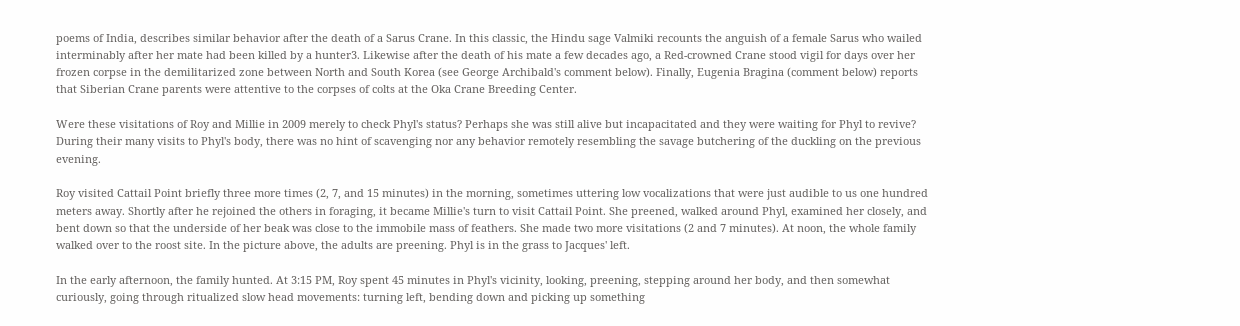poems of India, describes similar behavior after the death of a Sarus Crane. In this classic, the Hindu sage Valmiki recounts the anguish of a female Sarus who wailed interminably after her mate had been killed by a hunter3. Likewise after the death of his mate a few decades ago, a Red-crowned Crane stood vigil for days over her frozen corpse in the demilitarized zone between North and South Korea (see George Archibald's comment below). Finally, Eugenia Bragina (comment below) reports that Siberian Crane parents were attentive to the corpses of colts at the Oka Crane Breeding Center.

Were these visitations of Roy and Millie in 2009 merely to check Phyl's status? Perhaps she was still alive but incapacitated and they were waiting for Phyl to revive?  During their many visits to Phyl's body, there was no hint of scavenging nor any behavior remotely resembling the savage butchering of the duckling on the previous evening.

Roy visited Cattail Point briefly three more times (2, 7, and 15 minutes) in the morning, sometimes uttering low vocalizations that were just audible to us one hundred meters away. Shortly after he rejoined the others in foraging, it became Millie's turn to visit Cattail Point. She preened, walked around Phyl, examined her closely, and bent down so that the underside of her beak was close to the immobile mass of feathers. She made two more visitations (2 and 7 minutes). At noon, the whole family walked over to the roost site. In the picture above, the adults are preening. Phyl is in the grass to Jacques' left.

In the early afternoon, the family hunted. At 3:15 PM, Roy spent 45 minutes in Phyl's vicinity, looking, preening, stepping around her body, and then somewhat curiously, going through ritualized slow head movements: turning left, bending down and picking up something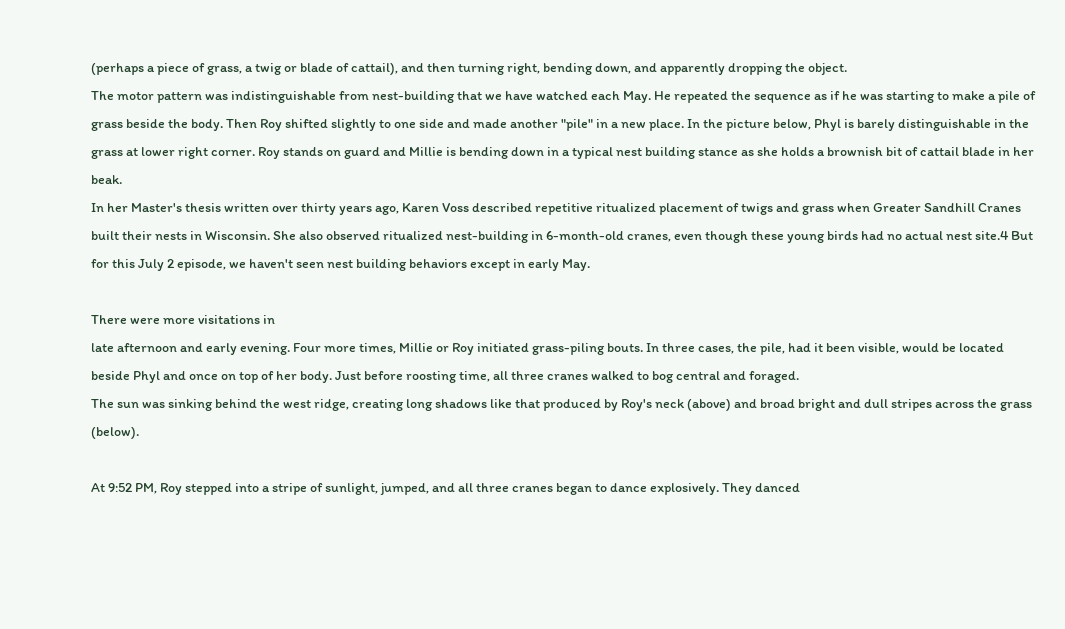(perhaps a piece of grass, a twig or blade of cattail), and then turning right, bending down, and apparently dropping the object.
The motor pattern was indistinguishable from nest-building that we have watched each May. He repeated the sequence as if he was starting to make a pile of grass beside the body. Then Roy shifted slightly to one side and made another "pile" in a new place. In the picture below, Phyl is barely distinguishable in the grass at lower right corner. Roy stands on guard and Millie is bending down in a typical nest building stance as she holds a brownish bit of cattail blade in her beak.
In her Master's thesis written over thirty years ago, Karen Voss described repetitive ritualized placement of twigs and grass when Greater Sandhill Cranes built their nests in Wisconsin. She also observed ritualized nest-building in 6-month-old cranes, even though these young birds had no actual nest site.4 But for this July 2 episode, we haven't seen nest building behaviors except in early May.

There were more visitations in
late afternoon and early evening. Four more times, Millie or Roy initiated grass-piling bouts. In three cases, the pile, had it been visible, would be located beside Phyl and once on top of her body. Just before roosting time, all three cranes walked to bog central and foraged.
The sun was sinking behind the west ridge, creating long shadows like that produced by Roy's neck (above) and broad bright and dull stripes across the grass (below).

At 9:52 PM, Roy stepped into a stripe of sunlight, jumped, and all three cranes began to dance explosively. They danced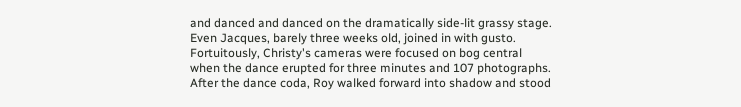and danced and danced on the dramatically side-lit grassy stage. Even Jacques, barely three weeks old, joined in with gusto. Fortuitously, Christy's cameras were focused on bog central when the dance erupted for three minutes and 107 photographs. After the dance coda, Roy walked forward into shadow and stood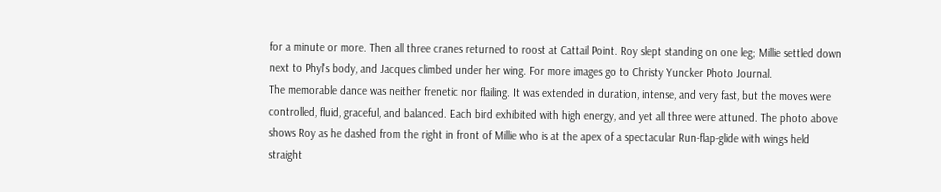for a minute or more. Then all three cranes returned to roost at Cattail Point. Roy slept standing on one leg; Millie settled down next to Phyl's body, and Jacques climbed under her wing. For more images go to Christy Yuncker Photo Journal.
The memorable dance was neither frenetic nor flailing. It was extended in duration, intense, and very fast, but the moves were controlled, fluid, graceful, and balanced. Each bird exhibited with high energy, and yet all three were attuned. The photo above shows Roy as he dashed from the right in front of Millie who is at the apex of a spectacular Run-flap-glide with wings held straight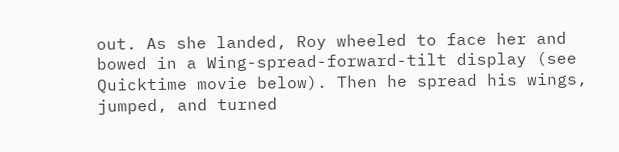out. As she landed, Roy wheeled to face her and bowed in a Wing-spread-forward-tilt display (see Quicktime movie below). Then he spread his wings, jumped, and turned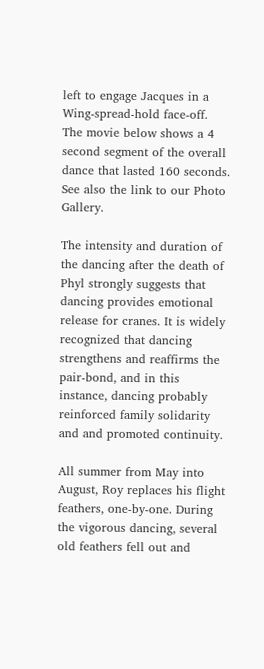left to engage Jacques in a Wing-spread-hold face-off. The movie below shows a 4 second segment of the overall dance that lasted 160 seconds. See also the link to our Photo Gallery.

The intensity and duration of the dancing after the death of Phyl strongly suggests that dancing provides emotional release for cranes. It is widely recognized that dancing strengthens and reaffirms the pair-bond, and in this instance, dancing probably reinforced family solidarity and and promoted continuity.

All summer from May into August, Roy replaces his flight feathers, one-by-one. During the vigorous dancing, several old feathers fell out and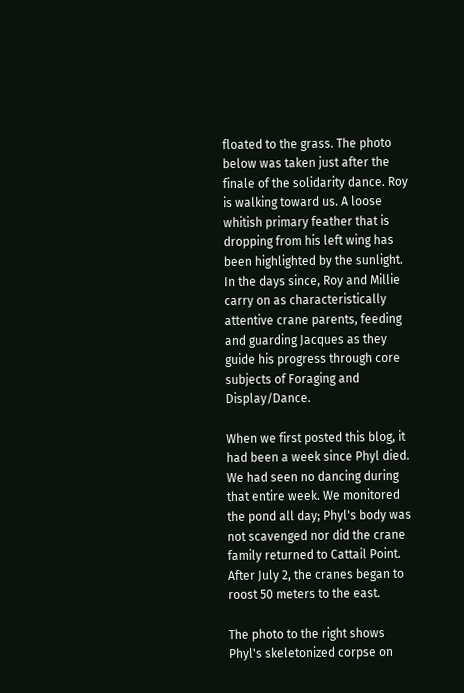floated to the grass. The photo below was taken just after the finale of the solidarity dance. Roy is walking toward us. A loose whitish primary feather that is dropping from his left wing has been highlighted by the sunlight.
In the days since, Roy and Millie carry on as characteristically attentive crane parents, feeding and guarding Jacques as they guide his progress through core subjects of Foraging and Display/Dance.

When we first posted this blog, it had been a week since Phyl died. We had seen no dancing during that entire week. We monitored the pond all day; Phyl's body was not scavenged nor did the crane family returned to Cattail Point. After July 2, the cranes began to roost 50 meters to the east.

The photo to the right shows Phyl's skeletonized corpse on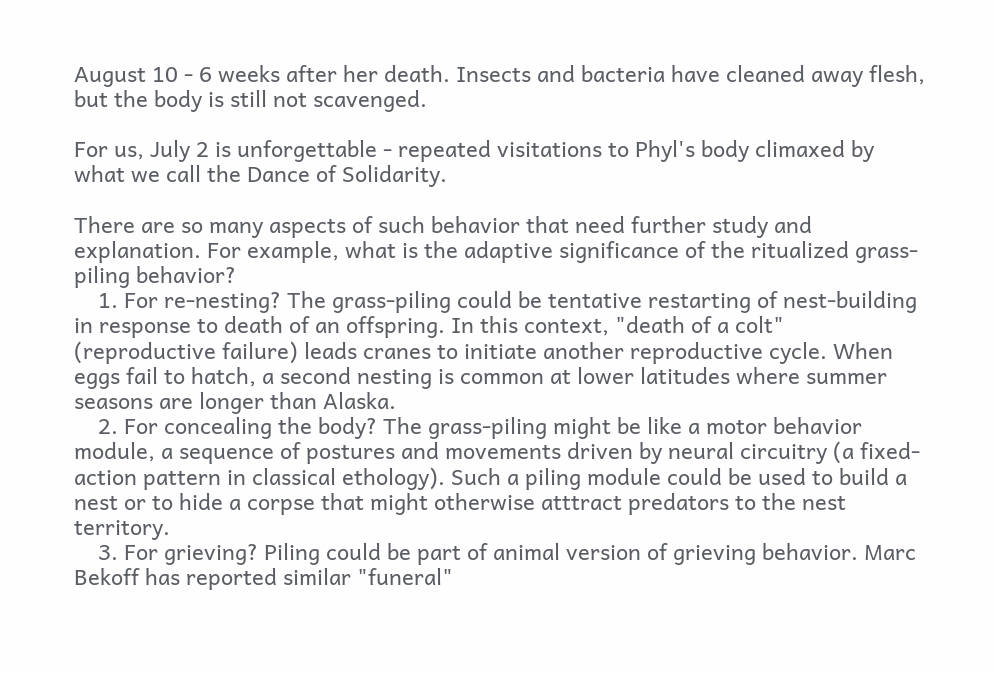August 10 - 6 weeks after her death. Insects and bacteria have cleaned away flesh, but the body is still not scavenged.

For us, July 2 is unforgettable - repeated visitations to Phyl's body climaxed by what we call the Dance of Solidarity.

There are so many aspects of such behavior that need further study and explanation. For example, what is the adaptive significance of the ritualized grass-piling behavior?
    1. For re-nesting? The grass-piling could be tentative restarting of nest-building in response to death of an offspring. In this context, "death of a colt" (reproductive failure) leads cranes to initiate another reproductive cycle. When eggs fail to hatch, a second nesting is common at lower latitudes where summer seasons are longer than Alaska.
    2. For concealing the body? The grass-piling might be like a motor behavior module, a sequence of postures and movements driven by neural circuitry (a fixed-action pattern in classical ethology). Such a piling module could be used to build a nest or to hide a corpse that might otherwise atttract predators to the nest territory.
    3. For grieving? Piling could be part of animal version of grieving behavior. Marc Bekoff has reported similar "funeral"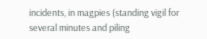incidents, in magpies (standing vigil for several minutes and piling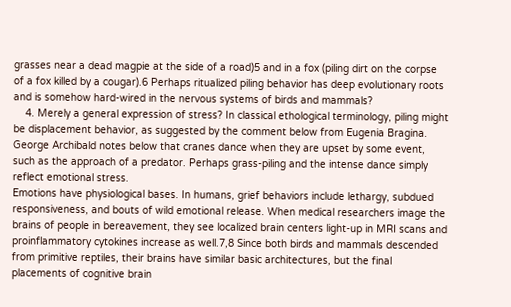grasses near a dead magpie at the side of a road)5 and in a fox (piling dirt on the corpse of a fox killed by a cougar).6 Perhaps ritualized piling behavior has deep evolutionary roots and is somehow hard-wired in the nervous systems of birds and mammals?
    4. Merely a general expression of stress? In classical ethological terminology, piling might be displacement behavior, as suggested by the comment below from Eugenia Bragina. George Archibald notes below that cranes dance when they are upset by some event, such as the approach of a predator. Perhaps grass-piling and the intense dance simply reflect emotional stress.
Emotions have physiological bases. In humans, grief behaviors include lethargy, subdued responsiveness, and bouts of wild emotional release. When medical researchers image the brains of people in bereavement, they see localized brain centers light-up in MRI scans and proinflammatory cytokines increase as well.7,8 Since both birds and mammals descended from primitive reptiles, their brains have similar basic architectures, but the final placements of cognitive brain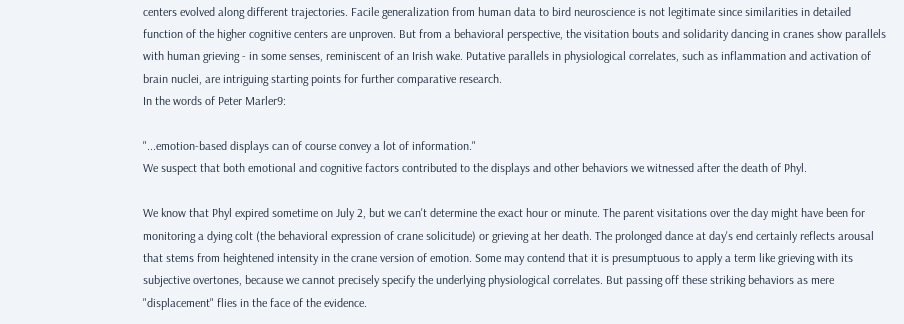centers evolved along different trajectories. Facile generalization from human data to bird neuroscience is not legitimate since similarities in detailed function of the higher cognitive centers are unproven. But from a behavioral perspective, the visitation bouts and solidarity dancing in cranes show parallels with human grieving - in some senses, reminiscent of an Irish wake. Putative parallels in physiological correlates, such as inflammation and activation of brain nuclei, are intriguing starting points for further comparative research.
In the words of Peter Marler9:

"...emotion-based displays can of course convey a lot of information."
We suspect that both emotional and cognitive factors contributed to the displays and other behaviors we witnessed after the death of Phyl.

We know that Phyl expired sometime on July 2, but we can't determine the exact hour or minute. The parent visitations over the day might have been for monitoring a dying colt (the behavioral expression of crane solicitude) or grieving at her death. The prolonged dance at day's end certainly reflects arousal that stems from heightened intensity in the crane version of emotion. Some may contend that it is presumptuous to apply a term like grieving with its subjective overtones, because we cannot precisely specify the underlying physiological correlates. But passing off these striking behaviors as mere "displacement" flies in the face of the evidence.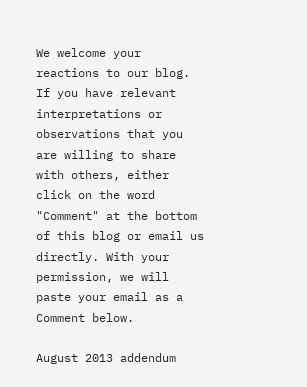We welcome your reactions to our blog. If you have relevant interpretations or observations that you are willing to share with others, either click on the word "Comment" at the bottom of this blog or email us directly. With your permission, we will paste your email as a Comment below.

August 2013 addendum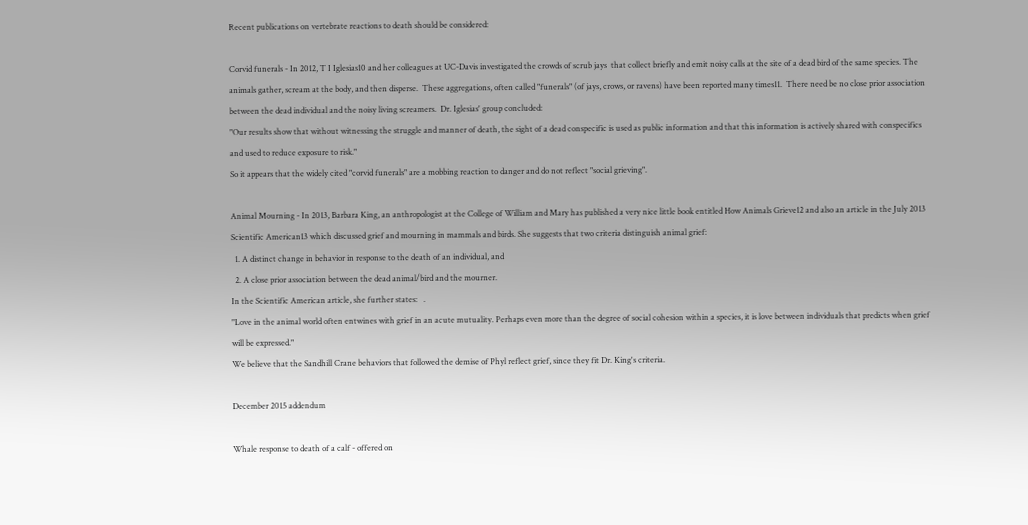Recent publications on vertebrate reactions to death should be considered:

Corvid funerals - In 2012, T I Iglesias10 and her colleagues at UC-Davis investigated the crowds of scrub jays  that collect briefly and emit noisy calls at the site of a dead bird of the same species. The animals gather, scream at the body, and then disperse.  These aggregations, often called "funerals" (of jays, crows, or ravens) have been reported many times11.  There need be no close prior association between the dead individual and the noisy living screamers.  Dr. Iglesias' group concluded:
"Our results show that without witnessing the struggle and manner of death, the sight of a dead conspecific is used as public information and that this information is actively shared with conspecifics and used to reduce exposure to risk."
So it appears that the widely cited "corvid funerals" are a mobbing reaction to danger and do not reflect "social grieving".

Animal Mourning - In 2013, Barbara King, an anthropologist at the College of William and Mary has published a very nice little book entitled How Animals Grieve12 and also an article in the July 2013 Scientific American13 which discussed grief and mourning in mammals and birds. She suggests that two criteria distinguish animal grief:
  1. A distinct change in behavior in response to the death of an individual, and
  2. A close prior association between the dead animal/bird and the mourner.
In the Scientific American article, she further states:   .
"Love in the animal world often entwines with grief in an acute mutuality. Perhaps even more than the degree of social cohesion within a species, it is love between individuals that predicts when grief will be expressed."
We believe that the Sandhill Crane behaviors that followed the demise of Phyl reflect grief, since they fit Dr. King's criteria.

December 2015 addendum

Whale response to death of a calf - offered on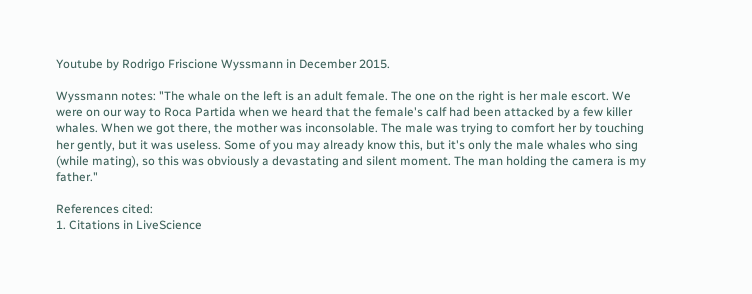Youtube by Rodrigo Friscione Wyssmann in December 2015.

Wyssmann notes: "The whale on the left is an adult female. The one on the right is her male escort. We were on our way to Roca Partida when we heard that the female's calf had been attacked by a few killer whales. When we got there, the mother was inconsolable. The male was trying to comfort her by touching her gently, but it was useless. Some of you may already know this, but it's only the male whales who sing (while mating), so this was obviously a devastating and silent moment. The man holding the camera is my father."

References cited:
1. Citations in LiveScience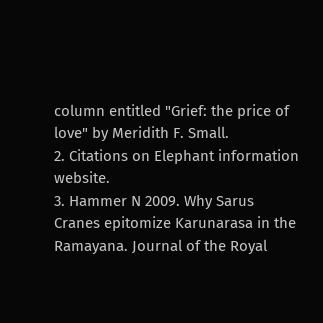column entitled "Grief: the price of love" by Meridith F. Small.
2. Citations on Elephant information website.
3. Hammer N 2009. Why Sarus Cranes epitomize Karunarasa in the Ramayana. Journal of the Royal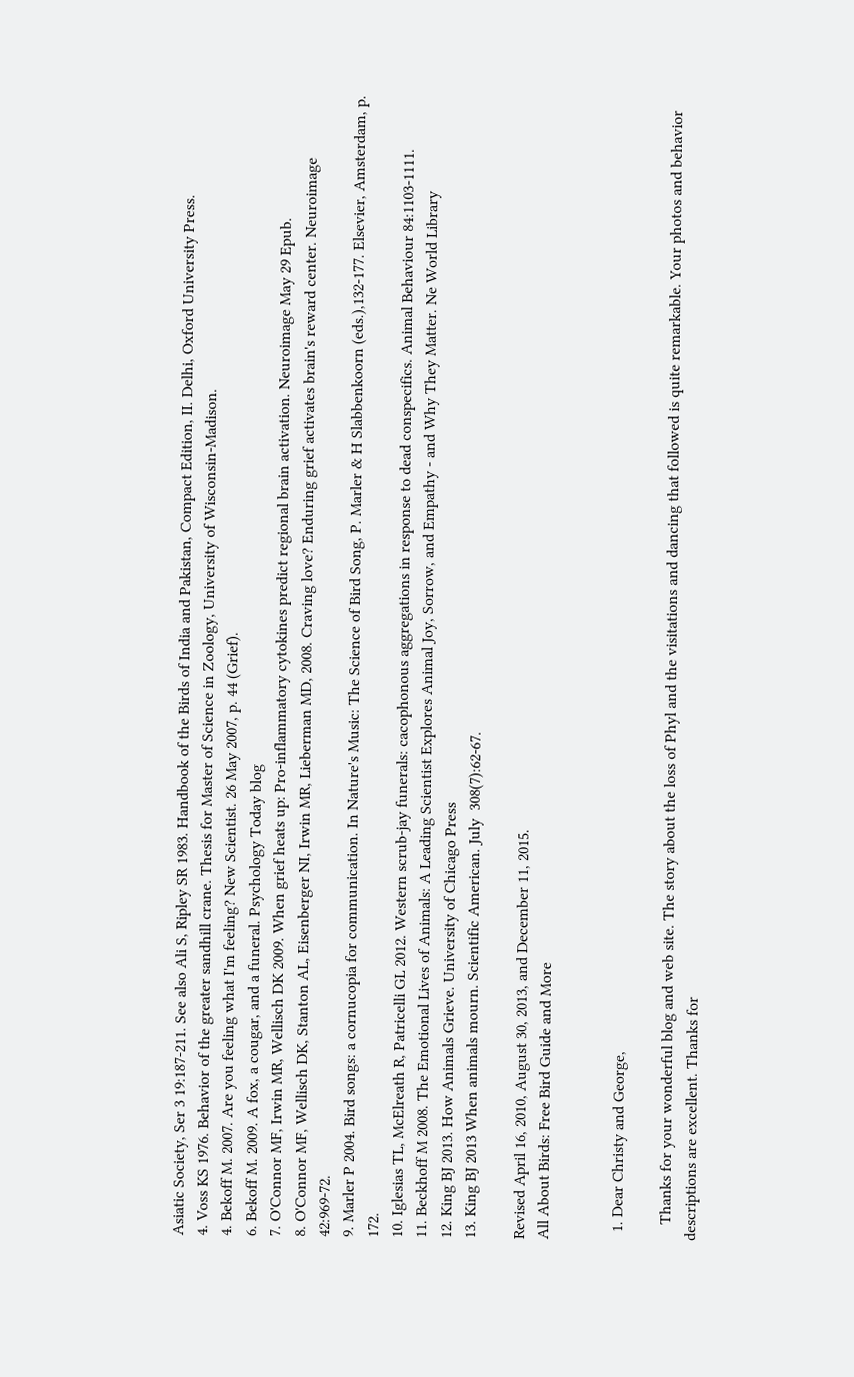Asiatic Society, Ser 3 19:187-211. See also Ali S, Ripley SR 1983. Handbook of the Birds of India and Pakistan, Compact Edition, II. Delhi, Oxford University Press.
4. Voss KS 1976. Behavior of the greater sandhill crane. Thesis for Master of Science in Zoology, University of Wisconsin-Madison.
4. Bekoff M. 2007. Are you feeling what I'm feeling? New Scientist. 26 May 2007, p. 44 (Grief).
6. Bekoff M. 2009. A fox, a cougar, and a funeral. Psychology Today blog
7. O'Connor MF, Irwin MR, Wellisch DK 2009. When grief heats up: Pro-inflammatory cytokines predict regional brain activation. Neuroimage May 29 Epub.
8. O'Connor MF, Wellisch DK, Stanton AL, Eisenberger NI, Irwin MR, Lieberman MD, 2008. Craving love? Enduring grief activates brain's reward center. Neuroimage 42:969-72.
9. Marler P 2004. Bird songs: a cornucopia for communication. In Nature's Music: The Science of Bird Song, P. Marler & H Slabbenkoorn (eds.),132-177. Elsevier, Amsterdam, p. 172.
10. Iglesias TL, McElreath R, Patricelli GL 2012. Western scrub-jay funerals: cacophonous aggregations in response to dead conspecifics. Animal Behaviour 84:1103-1111.
11. Beckhoff M 2008. The Emotional Lives of Animals: A Leading Scientist Explores Animal Joy, Sorrow, and Empathy - and Why They Matter. Ne World Library
12. King BJ 2013. How Animals Grieve. University of Chicago Press
13. King BJ 2013 When animals mourn. Scientific American. July  308(7):62-67.

Revised April 16, 2010, August 30, 2013, and December 11, 2015.
All About Birds: Free Bird Guide and More


  1. Dear Christy and George,

    Thanks for your wonderful blog and web site. The story about the loss of Phyl and the visitations and dancing that followed is quite remarkable. Your photos and behavior descriptions are excellent. Thanks for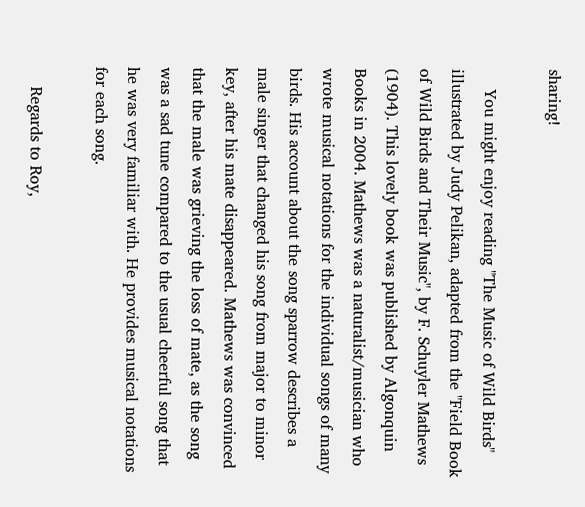sharing!

    You might enjoy reading "The Music of Wild Birds" illustrated by Judy Pelikan, adapted from the "Field Book of Wild Birds and Their Music", by F. Schuyler Mathews (1904). This lovely book was published by Algonquin Books in 2004. Mathews was a naturalist/musician who wrote musical notations for the individual songs of many birds. His account about the song sparrow describes a male singer that changed his song from major to minor key, after his mate disappeared. Mathews was convinced that the male was grieving the loss of mate, as the song was a sad tune compared to the usual cheerful song that he was very familiar with. He provides musical notations for each song.

    Regards to Roy,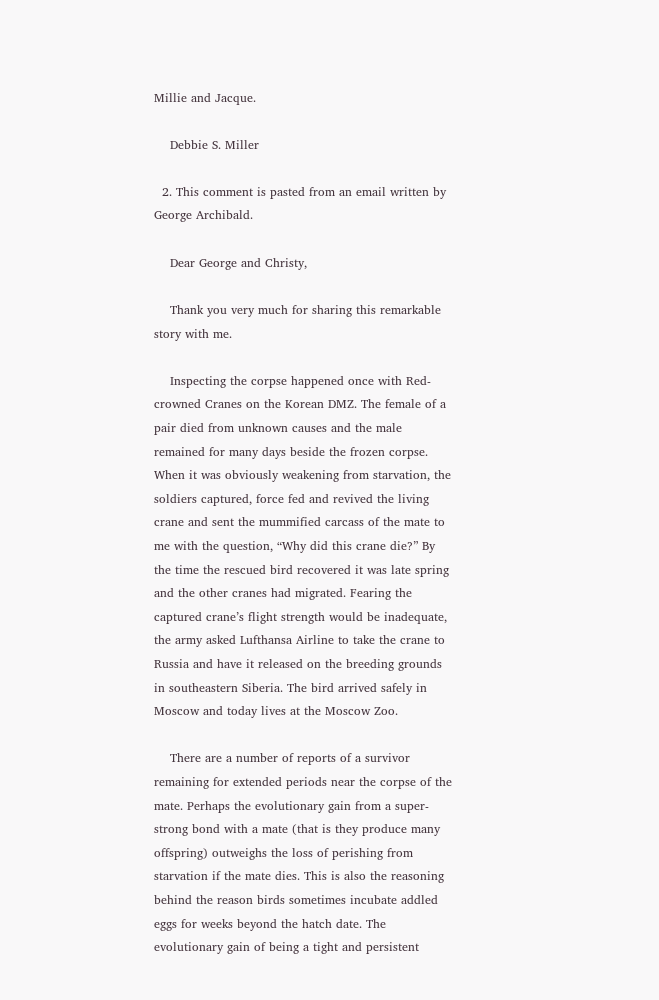Millie and Jacque.

    Debbie S. Miller

  2. This comment is pasted from an email written by George Archibald.

    Dear George and Christy,

    Thank you very much for sharing this remarkable story with me.

    Inspecting the corpse happened once with Red-crowned Cranes on the Korean DMZ. The female of a pair died from unknown causes and the male remained for many days beside the frozen corpse. When it was obviously weakening from starvation, the soldiers captured, force fed and revived the living crane and sent the mummified carcass of the mate to me with the question, “Why did this crane die?” By the time the rescued bird recovered it was late spring and the other cranes had migrated. Fearing the captured crane’s flight strength would be inadequate, the army asked Lufthansa Airline to take the crane to Russia and have it released on the breeding grounds in southeastern Siberia. The bird arrived safely in Moscow and today lives at the Moscow Zoo.

    There are a number of reports of a survivor remaining for extended periods near the corpse of the mate. Perhaps the evolutionary gain from a super-strong bond with a mate (that is they produce many offspring) outweighs the loss of perishing from starvation if the mate dies. This is also the reasoning behind the reason birds sometimes incubate addled eggs for weeks beyond the hatch date. The evolutionary gain of being a tight and persistent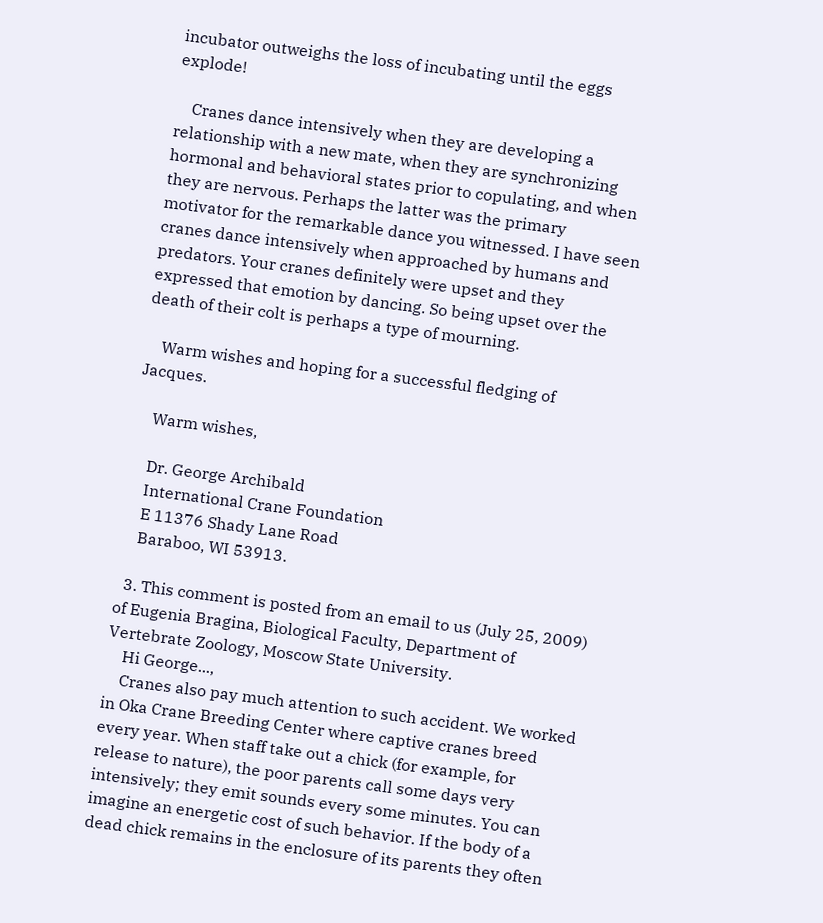incubator outweighs the loss of incubating until the eggs explode!

    Cranes dance intensively when they are developing a relationship with a new mate, when they are synchronizing hormonal and behavioral states prior to copulating, and when they are nervous. Perhaps the latter was the primary motivator for the remarkable dance you witnessed. I have seen cranes dance intensively when approached by humans and predators. Your cranes definitely were upset and they expressed that emotion by dancing. So being upset over the death of their colt is perhaps a type of mourning.

    Warm wishes and hoping for a successful fledging of Jacques.

    Warm wishes,

    Dr. George Archibald
    International Crane Foundation
    E 11376 Shady Lane Road
    Baraboo, WI 53913.

  3. This comment is posted from an email to us (July 25, 2009) of Eugenia Bragina, Biological Faculty, Department of Vertebrate Zoology, Moscow State University.
    Hi George...,
    Cranes also pay much attention to such accident. We worked in Oka Crane Breeding Center where captive cranes breed every year. When staff take out a chick (for example, for release to nature), the poor parents call some days very intensively; they emit sounds every some minutes. You can imagine an energetic cost of such behavior. If the body of a dead chick remains in the enclosure of its parents they often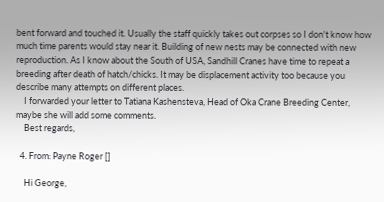bent forward and touched it. Usually the staff quickly takes out corpses so I don't know how much time parents would stay near it. Building of new nests may be connected with new reproduction. As I know about the South of USA, Sandhill Cranes have time to repeat a breeding after death of hatch/chicks. It may be displacement activity too because you describe many attempts on different places.
    I forwarded your letter to Tatiana Kashensteva, Head of Oka Crane Breeding Center, maybe she will add some comments.
    Best regards,

  4. From: Payne Roger []

    Hi George,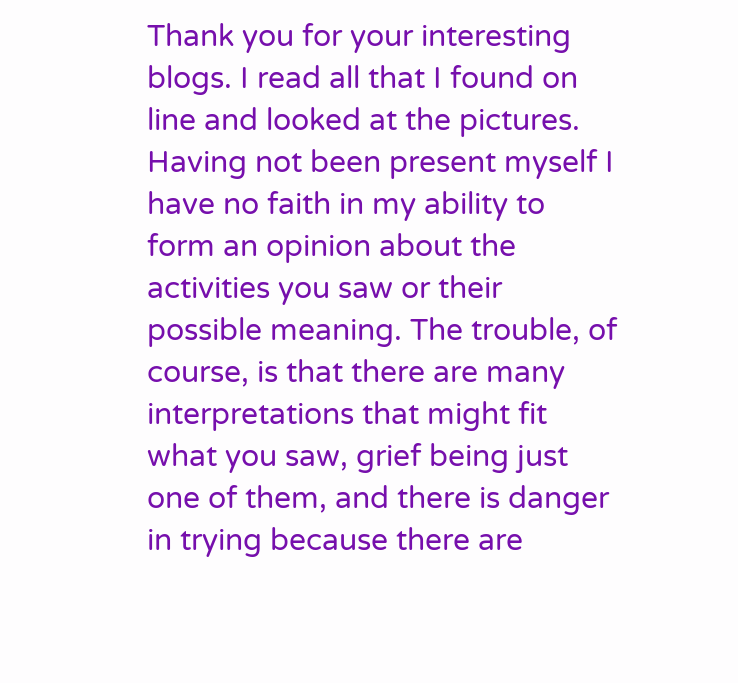Thank you for your interesting blogs. I read all that I found on line and looked at the pictures. Having not been present myself I have no faith in my ability to form an opinion about the activities you saw or their possible meaning. The trouble, of course, is that there are many interpretations that might fit what you saw, grief being just one of them, and there is danger in trying because there are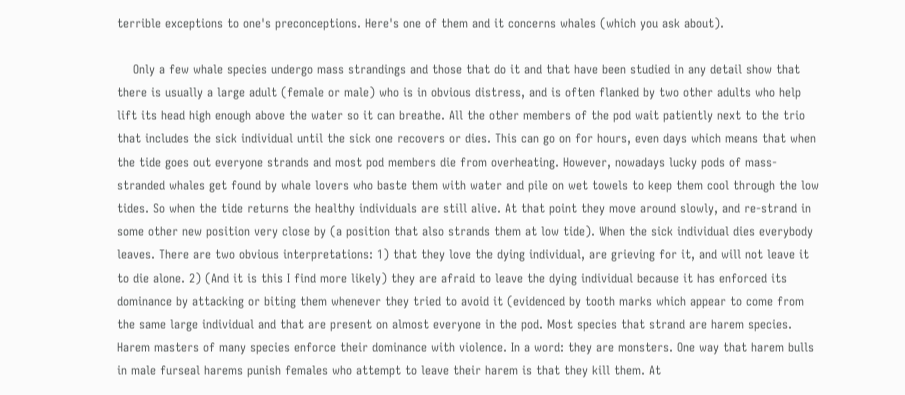terrible exceptions to one's preconceptions. Here's one of them and it concerns whales (which you ask about).

    Only a few whale species undergo mass strandings and those that do it and that have been studied in any detail show that there is usually a large adult (female or male) who is in obvious distress, and is often flanked by two other adults who help lift its head high enough above the water so it can breathe. All the other members of the pod wait patiently next to the trio that includes the sick individual until the sick one recovers or dies. This can go on for hours, even days which means that when the tide goes out everyone strands and most pod members die from overheating. However, nowadays lucky pods of mass-stranded whales get found by whale lovers who baste them with water and pile on wet towels to keep them cool through the low tides. So when the tide returns the healthy individuals are still alive. At that point they move around slowly, and re-strand in some other new position very close by (a position that also strands them at low tide). When the sick individual dies everybody leaves. There are two obvious interpretations: 1) that they love the dying individual, are grieving for it, and will not leave it to die alone. 2) (And it is this I find more likely) they are afraid to leave the dying individual because it has enforced its dominance by attacking or biting them whenever they tried to avoid it (evidenced by tooth marks which appear to come from the same large individual and that are present on almost everyone in the pod. Most species that strand are harem species. Harem masters of many species enforce their dominance with violence. In a word: they are monsters. One way that harem bulls in male furseal harems punish females who attempt to leave their harem is that they kill them. At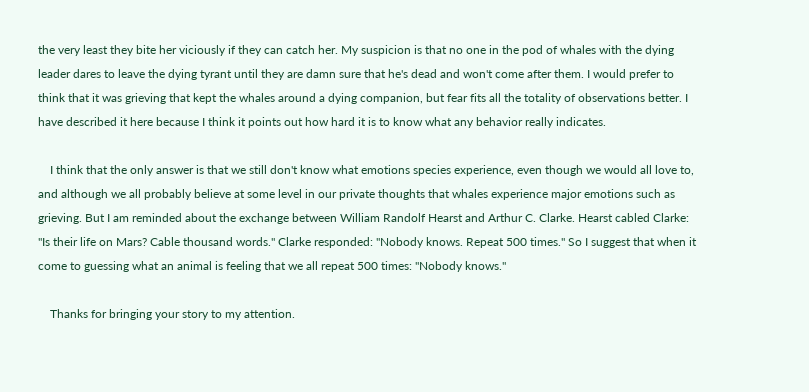the very least they bite her viciously if they can catch her. My suspicion is that no one in the pod of whales with the dying leader dares to leave the dying tyrant until they are damn sure that he's dead and won't come after them. I would prefer to think that it was grieving that kept the whales around a dying companion, but fear fits all the totality of observations better. I have described it here because I think it points out how hard it is to know what any behavior really indicates.

    I think that the only answer is that we still don't know what emotions species experience, even though we would all love to, and although we all probably believe at some level in our private thoughts that whales experience major emotions such as grieving. But I am reminded about the exchange between William Randolf Hearst and Arthur C. Clarke. Hearst cabled Clarke: "Is their life on Mars? Cable thousand words." Clarke responded: "Nobody knows. Repeat 500 times." So I suggest that when it come to guessing what an animal is feeling that we all repeat 500 times: "Nobody knows."

    Thanks for bringing your story to my attention.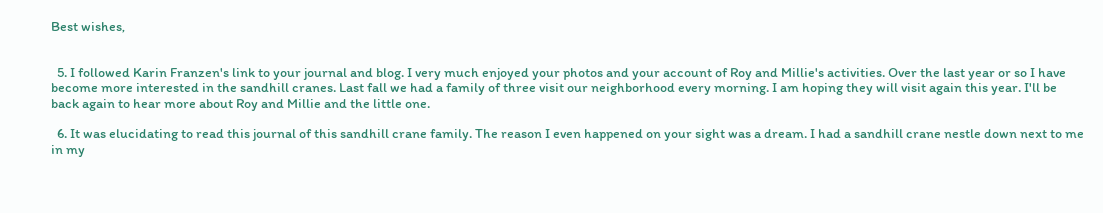Best wishes,


  5. I followed Karin Franzen's link to your journal and blog. I very much enjoyed your photos and your account of Roy and Millie's activities. Over the last year or so I have become more interested in the sandhill cranes. Last fall we had a family of three visit our neighborhood every morning. I am hoping they will visit again this year. I'll be back again to hear more about Roy and Millie and the little one.

  6. It was elucidating to read this journal of this sandhill crane family. The reason I even happened on your sight was a dream. I had a sandhill crane nestle down next to me in my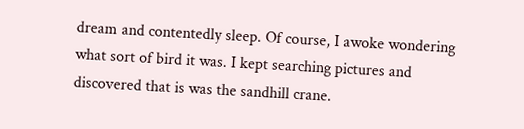dream and contentedly sleep. Of course, I awoke wondering what sort of bird it was. I kept searching pictures and discovered that is was the sandhill crane.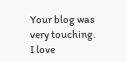Your blog was very touching. I love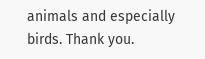animals and especially birds. Thank you.